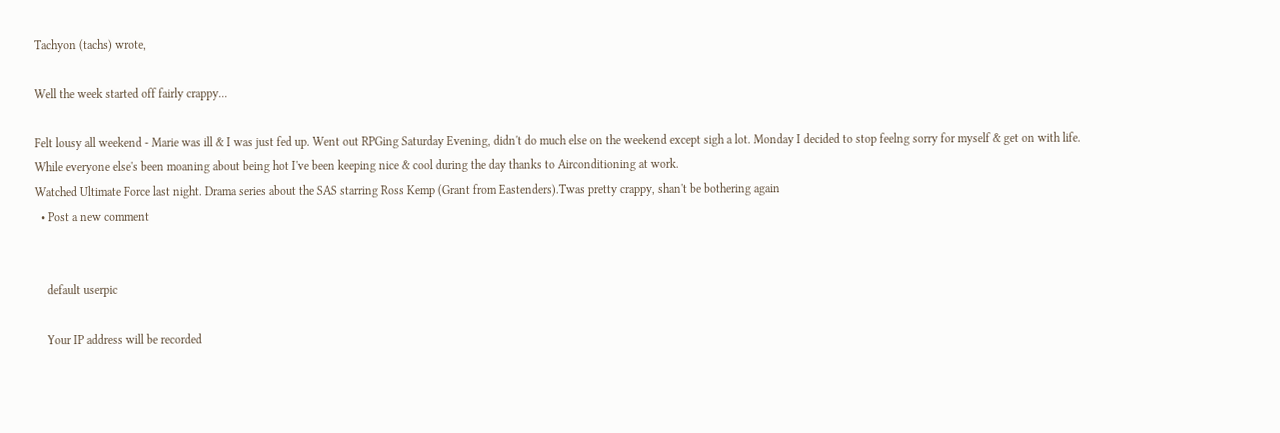Tachyon (tachs) wrote,

Well the week started off fairly crappy...

Felt lousy all weekend - Marie was ill & I was just fed up. Went out RPGing Saturday Evening, didn't do much else on the weekend except sigh a lot. Monday I decided to stop feelng sorry for myself & get on with life.
While everyone else's been moaning about being hot I've been keeping nice & cool during the day thanks to Airconditioning at work.
Watched Ultimate Force last night. Drama series about the SAS starring Ross Kemp (Grant from Eastenders).Twas pretty crappy, shan't be bothering again
  • Post a new comment


    default userpic

    Your IP address will be recorded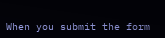When you submit the form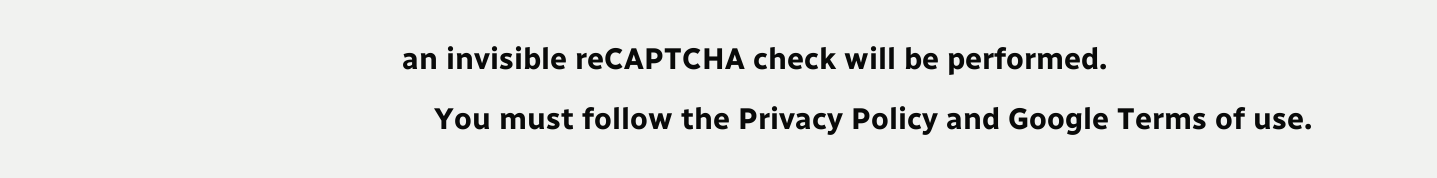an invisible reCAPTCHA check will be performed.
    You must follow the Privacy Policy and Google Terms of use.